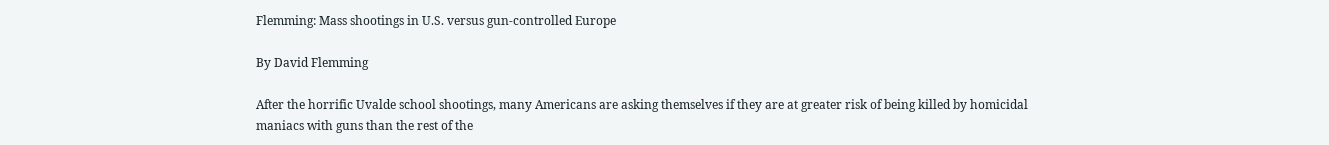Flemming: Mass shootings in U.S. versus gun-controlled Europe

By David Flemming

After the horrific Uvalde school shootings, many Americans are asking themselves if they are at greater risk of being killed by homicidal maniacs with guns than the rest of the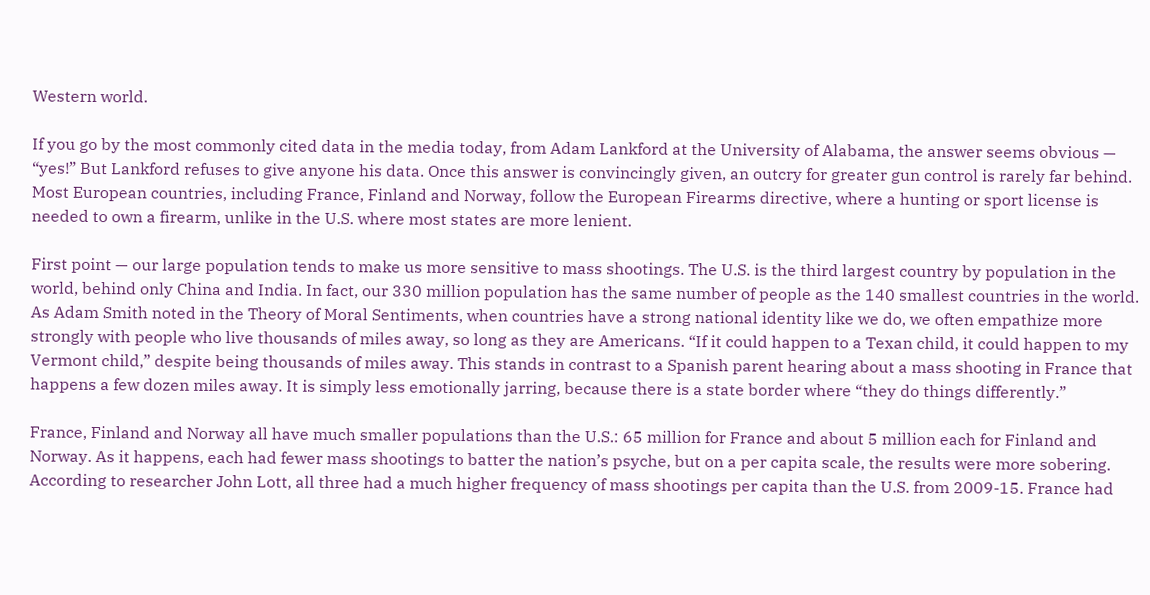Western world.

If you go by the most commonly cited data in the media today, from Adam Lankford at the University of Alabama, the answer seems obvious — “yes!” But Lankford refuses to give anyone his data. Once this answer is convincingly given, an outcry for greater gun control is rarely far behind. Most European countries, including France, Finland and Norway, follow the European Firearms directive, where a hunting or sport license is needed to own a firearm, unlike in the U.S. where most states are more lenient.

First point — our large population tends to make us more sensitive to mass shootings. The U.S. is the third largest country by population in the world, behind only China and India. In fact, our 330 million population has the same number of people as the 140 smallest countries in the world. As Adam Smith noted in the Theory of Moral Sentiments, when countries have a strong national identity like we do, we often empathize more strongly with people who live thousands of miles away, so long as they are Americans. “If it could happen to a Texan child, it could happen to my Vermont child,” despite being thousands of miles away. This stands in contrast to a Spanish parent hearing about a mass shooting in France that happens a few dozen miles away. It is simply less emotionally jarring, because there is a state border where “they do things differently.”

France, Finland and Norway all have much smaller populations than the U.S.: 65 million for France and about 5 million each for Finland and Norway. As it happens, each had fewer mass shootings to batter the nation’s psyche, but on a per capita scale, the results were more sobering. According to researcher John Lott, all three had a much higher frequency of mass shootings per capita than the U.S. from 2009-15. France had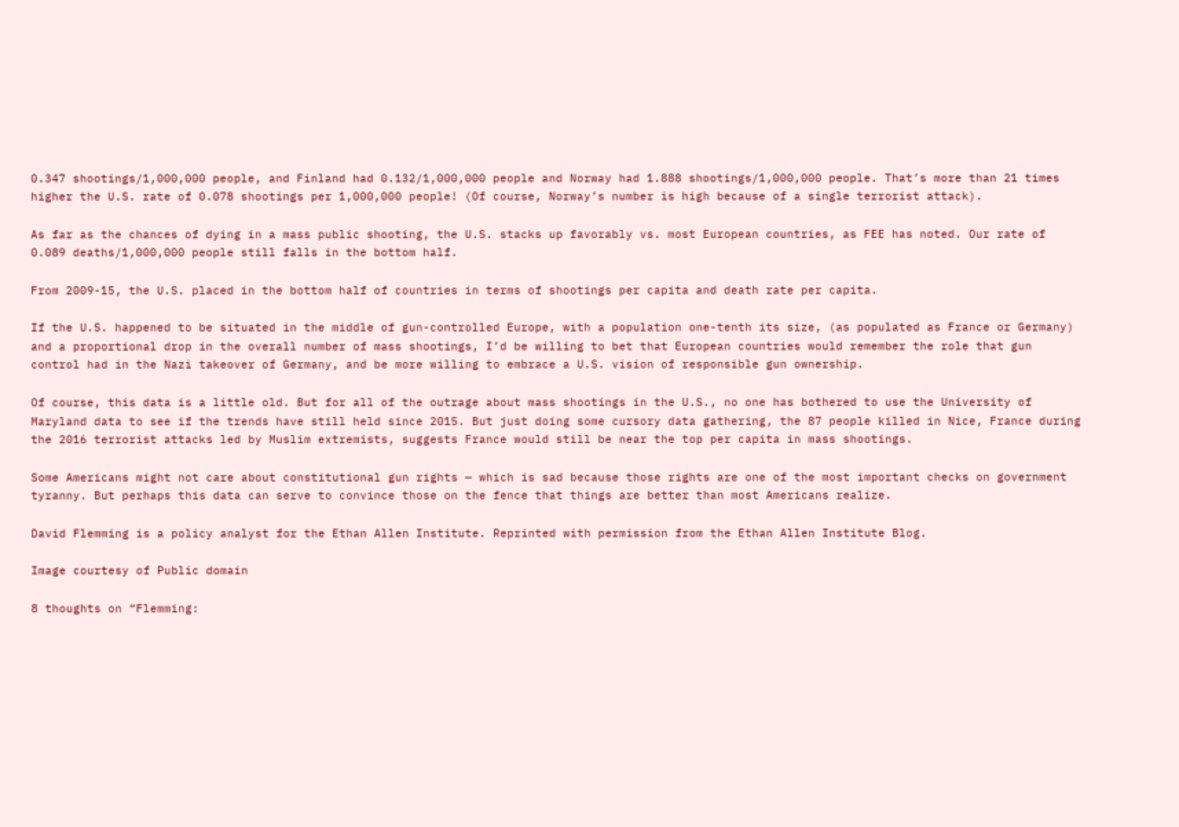0.347 shootings/1,000,000 people, and Finland had 0.132/1,000,000 people and Norway had 1.888 shootings/1,000,000 people. That’s more than 21 times higher the U.S. rate of 0.078 shootings per 1,000,000 people! (Of course, Norway’s number is high because of a single terrorist attack).

As far as the chances of dying in a mass public shooting, the U.S. stacks up favorably vs. most European countries, as FEE has noted. Our rate of 0.089 deaths/1,000,000 people still falls in the bottom half.

From 2009-15, the U.S. placed in the bottom half of countries in terms of shootings per capita and death rate per capita.

If the U.S. happened to be situated in the middle of gun-controlled Europe, with a population one-tenth its size, (as populated as France or Germany) and a proportional drop in the overall number of mass shootings, I’d be willing to bet that European countries would remember the role that gun control had in the Nazi takeover of Germany, and be more willing to embrace a U.S. vision of responsible gun ownership.

Of course, this data is a little old. But for all of the outrage about mass shootings in the U.S., no one has bothered to use the University of Maryland data to see if the trends have still held since 2015. But just doing some cursory data gathering, the 87 people killed in Nice, France during the 2016 terrorist attacks led by Muslim extremists, suggests France would still be near the top per capita in mass shootings.

Some Americans might not care about constitutional gun rights — which is sad because those rights are one of the most important checks on government tyranny. But perhaps this data can serve to convince those on the fence that things are better than most Americans realize.

David Flemming is a policy analyst for the Ethan Allen Institute. Reprinted with permission from the Ethan Allen Institute Blog.

Image courtesy of Public domain

8 thoughts on “Flemming: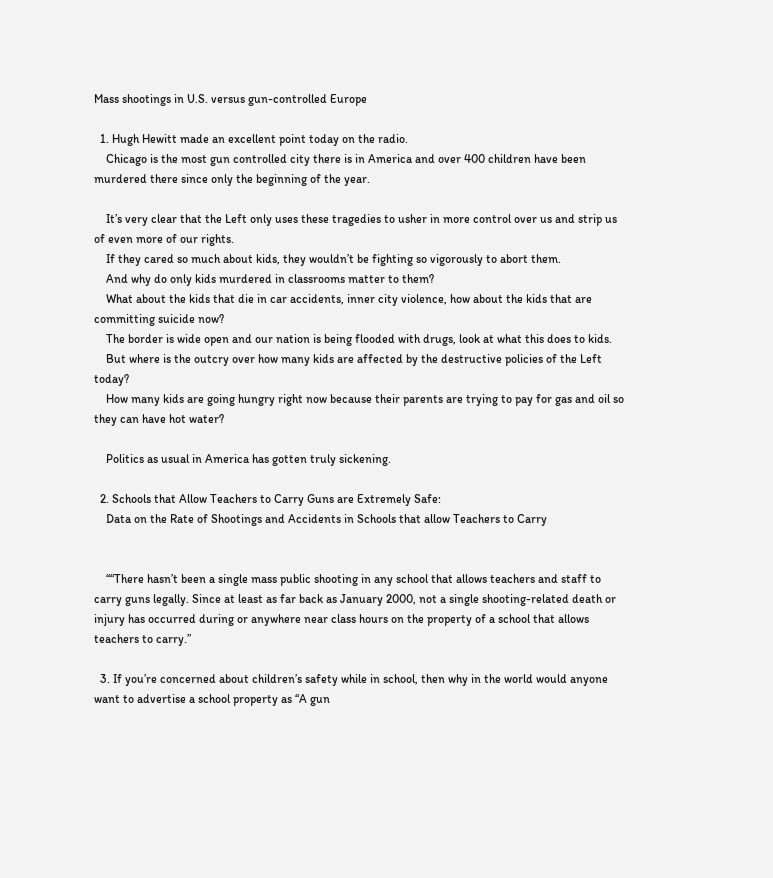Mass shootings in U.S. versus gun-controlled Europe

  1. Hugh Hewitt made an excellent point today on the radio.
    Chicago is the most gun controlled city there is in America and over 400 children have been murdered there since only the beginning of the year.

    It’s very clear that the Left only uses these tragedies to usher in more control over us and strip us of even more of our rights.
    If they cared so much about kids, they wouldn’t be fighting so vigorously to abort them.
    And why do only kids murdered in classrooms matter to them?
    What about the kids that die in car accidents, inner city violence, how about the kids that are committing suicide now?
    The border is wide open and our nation is being flooded with drugs, look at what this does to kids.
    But where is the outcry over how many kids are affected by the destructive policies of the Left today?
    How many kids are going hungry right now because their parents are trying to pay for gas and oil so they can have hot water?

    Politics as usual in America has gotten truly sickening.

  2. Schools that Allow Teachers to Carry Guns are Extremely Safe:
    Data on the Rate of Shootings and Accidents in Schools that allow Teachers to Carry


    ““There hasn’t been a single mass public shooting in any school that allows teachers and staff to carry guns legally. Since at least as far back as January 2000, not a single shooting-related death or injury has occurred during or anywhere near class hours on the property of a school that allows teachers to carry.”

  3. If you’re concerned about children’s safety while in school, then why in the world would anyone want to advertise a school property as “A gun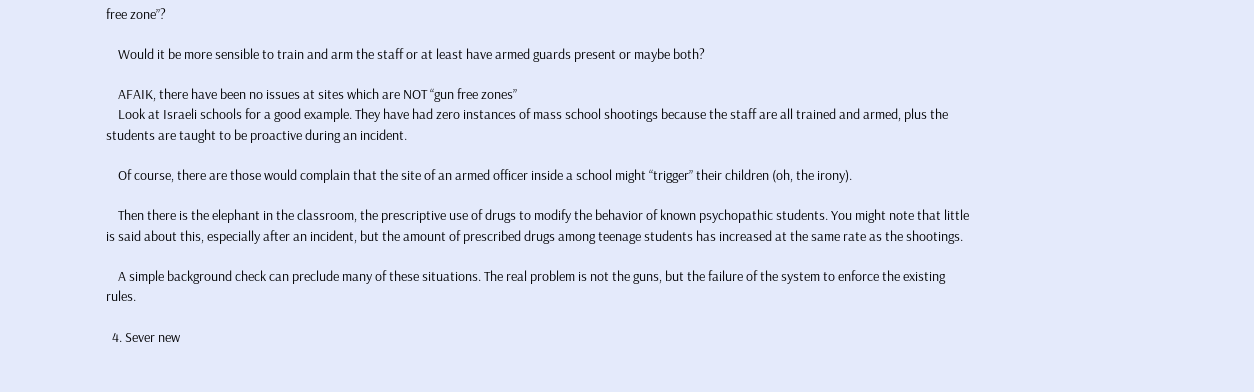free zone”?

    Would it be more sensible to train and arm the staff or at least have armed guards present or maybe both?

    AFAIK, there have been no issues at sites which are NOT “gun free zones”
    Look at Israeli schools for a good example. They have had zero instances of mass school shootings because the staff are all trained and armed, plus the students are taught to be proactive during an incident.

    Of course, there are those would complain that the site of an armed officer inside a school might “trigger” their children (oh, the irony).

    Then there is the elephant in the classroom, the prescriptive use of drugs to modify the behavior of known psychopathic students. You might note that little is said about this, especially after an incident, but the amount of prescribed drugs among teenage students has increased at the same rate as the shootings.

    A simple background check can preclude many of these situations. The real problem is not the guns, but the failure of the system to enforce the existing rules.

  4. Sever new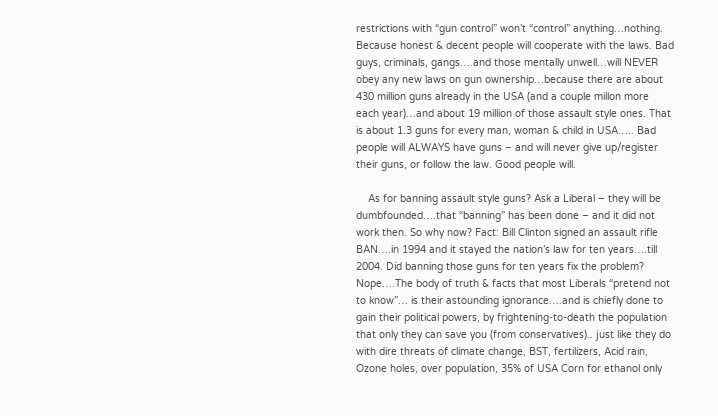restrictions with “gun control” won’t “control” anything…nothing. Because honest & decent people will cooperate with the laws. Bad guys, criminals, gangs….and those mentally unwell…will NEVER obey any new laws on gun ownership…because there are about 430 million guns already in the USA (and a couple millon more each year)…and about 19 million of those assault style ones. That is about 1.3 guns for every man, woman & child in USA….. Bad people will ALWAYS have guns – and will never give up/register their guns, or follow the law. Good people will.

    As for banning assault style guns? Ask a Liberal – they will be dumbfounded….that “banning” has been done – and it did not work then. So why now? Fact: Bill Clinton signed an assault rifle BAN….in 1994 and it stayed the nation’s law for ten years….till 2004. Did banning those guns for ten years fix the problem? Nope….The body of truth & facts that most Liberals “pretend not to know”… is their astounding ignorance….and is chiefly done to gain their political powers, by frightening-to-death the population that only they can save you (from conservatives).. just like they do with dire threats of climate change, BST, fertilizers, Acid rain, Ozone holes, over population, 35% of USA Corn for ethanol only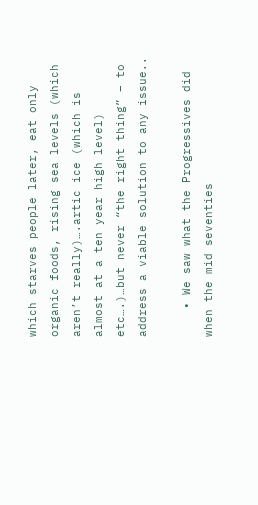which starves people later, eat only organic foods, rising sea levels (which aren’t really)….artic ice (which is almost at a ten year high level) etc….)…but never “the right thing” – to address a viable solution to any issue..

    • We saw what the Progressives did when the mid seventies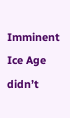Imminent Ice Age didn’t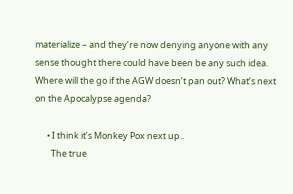materialize – and they’re now denying anyone with any sense thought there could have been be any such idea. Where will the go if the AGW doesn’t pan out? What’s next on the Apocalypse agenda?

      • I think it’s Monkey Pox next up..
        The true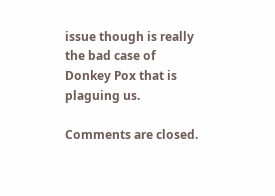issue though is really the bad case of Donkey Pox that is plaguing us.

Comments are closed.